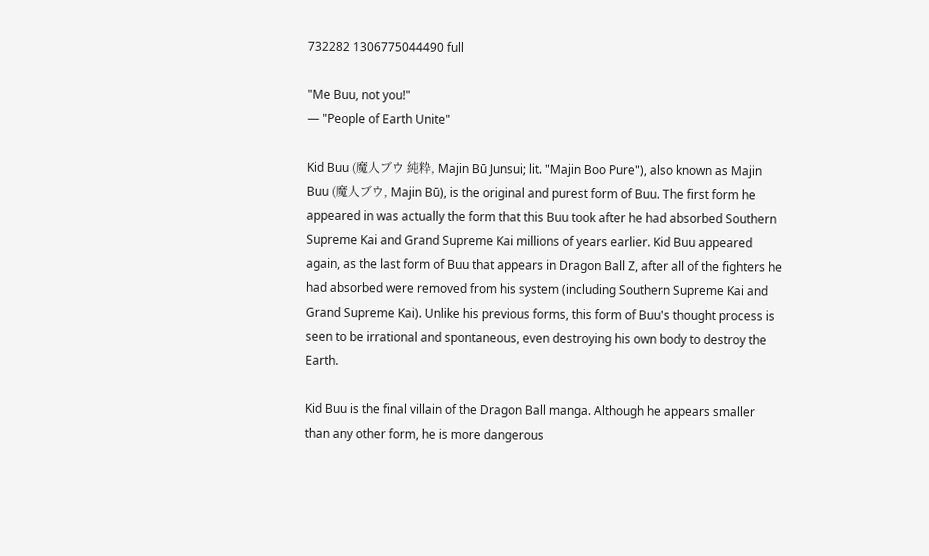732282 1306775044490 full

"Me Buu, not you!"
— "People of Earth Unite"

Kid Buu (魔人ブウ 純粋, Majin Bū Junsui; lit. "Majin Boo Pure"), also known as Majin Buu (魔人ブウ, Majin Bū), is the original and purest form of Buu. The first form he appeared in was actually the form that this Buu took after he had absorbed Southern Supreme Kai and Grand Supreme Kai millions of years earlier. Kid Buu appeared again, as the last form of Buu that appears in Dragon Ball Z, after all of the fighters he had absorbed were removed from his system (including Southern Supreme Kai and Grand Supreme Kai). Unlike his previous forms, this form of Buu's thought process is seen to be irrational and spontaneous, even destroying his own body to destroy the Earth.

Kid Buu is the final villain of the Dragon Ball manga. Although he appears smaller than any other form, he is more dangerous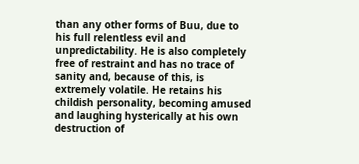than any other forms of Buu, due to his full relentless evil and unpredictability. He is also completely free of restraint and has no trace of sanity and, because of this, is extremely volatile. He retains his childish personality, becoming amused and laughing hysterically at his own destruction of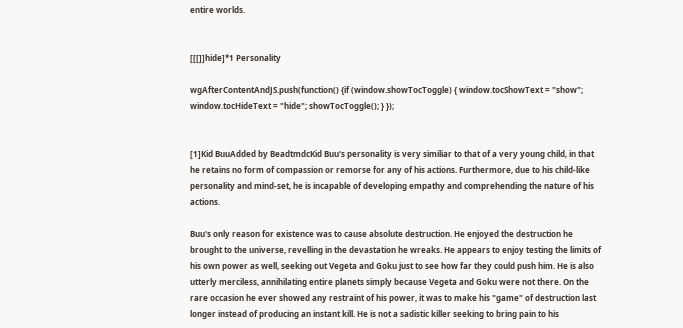entire worlds.


[[[]]hide]*1 Personality

wgAfterContentAndJS.push(function() {if (window.showTocToggle) { window.tocShowText = "show"; window.tocHideText = "hide"; showTocToggle(); } });


[1]Kid BuuAdded by BeadtmdcKid Buu's personality is very similiar to that of a very young child, in that he retains no form of compassion or remorse for any of his actions. Furthermore, due to his child-like personality and mind-set, he is incapable of developing empathy and comprehending the nature of his actions.

Buu's only reason for existence was to cause absolute destruction. He enjoyed the destruction he brought to the universe, revelling in the devastation he wreaks. He appears to enjoy testing the limits of his own power as well, seeking out Vegeta and Goku just to see how far they could push him. He is also utterly merciless, annihilating entire planets simply because Vegeta and Goku were not there. On the rare occasion he ever showed any restraint of his power, it was to make his "game" of destruction last longer instead of producing an instant kill. He is not a sadistic killer seeking to bring pain to his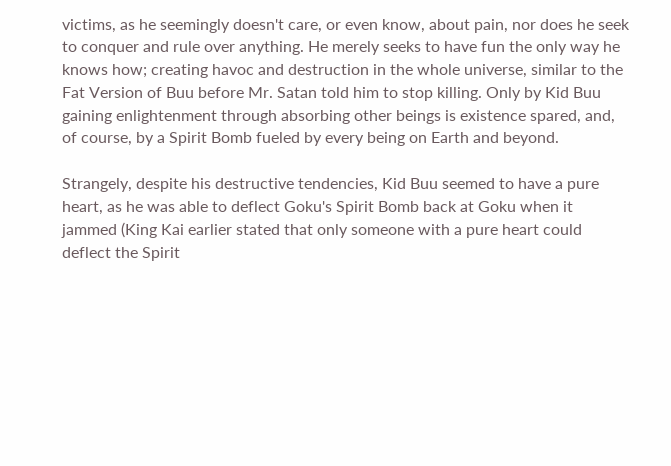victims, as he seemingly doesn't care, or even know, about pain, nor does he seek to conquer and rule over anything. He merely seeks to have fun the only way he knows how; creating havoc and destruction in the whole universe, similar to the Fat Version of Buu before Mr. Satan told him to stop killing. Only by Kid Buu gaining enlightenment through absorbing other beings is existence spared, and, of course, by a Spirit Bomb fueled by every being on Earth and beyond.

Strangely, despite his destructive tendencies, Kid Buu seemed to have a pure heart, as he was able to deflect Goku's Spirit Bomb back at Goku when it jammed (King Kai earlier stated that only someone with a pure heart could deflect the Spirit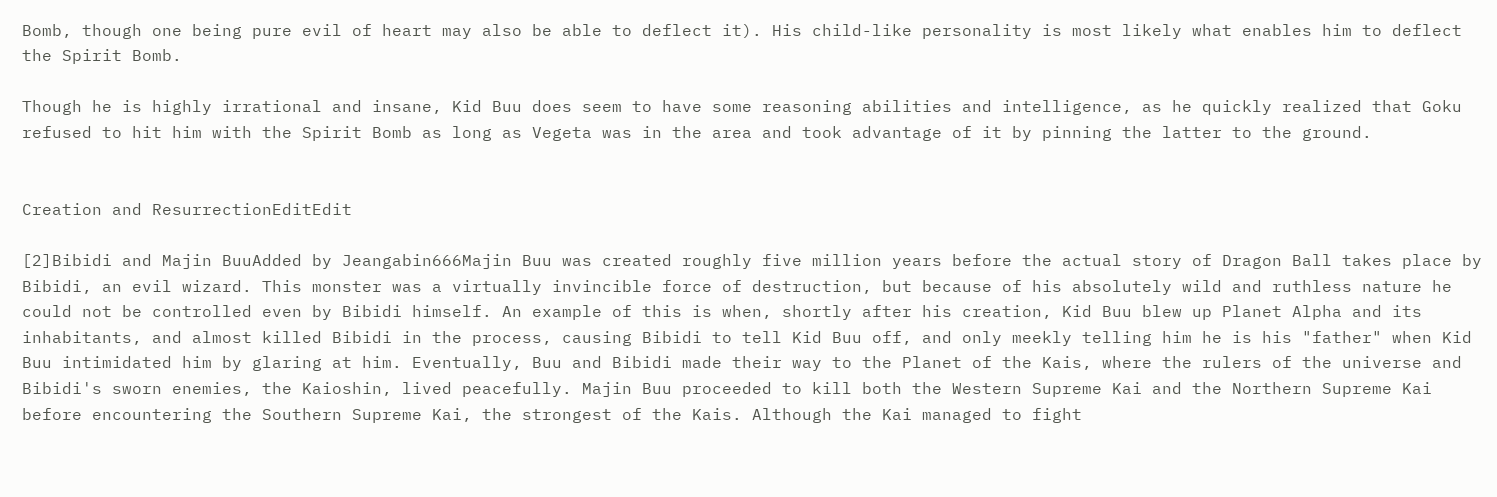Bomb, though one being pure evil of heart may also be able to deflect it). His child-like personality is most likely what enables him to deflect the Spirit Bomb.

Though he is highly irrational and insane, Kid Buu does seem to have some reasoning abilities and intelligence, as he quickly realized that Goku refused to hit him with the Spirit Bomb as long as Vegeta was in the area and took advantage of it by pinning the latter to the ground.


Creation and ResurrectionEditEdit

[2]Bibidi and Majin BuuAdded by Jeangabin666Majin Buu was created roughly five million years before the actual story of Dragon Ball takes place by Bibidi, an evil wizard. This monster was a virtually invincible force of destruction, but because of his absolutely wild and ruthless nature he could not be controlled even by Bibidi himself. An example of this is when, shortly after his creation, Kid Buu blew up Planet Alpha and its inhabitants, and almost killed Bibidi in the process, causing Bibidi to tell Kid Buu off, and only meekly telling him he is his "father" when Kid Buu intimidated him by glaring at him. Eventually, Buu and Bibidi made their way to the Planet of the Kais, where the rulers of the universe and Bibidi's sworn enemies, the Kaioshin, lived peacefully. Majin Buu proceeded to kill both the Western Supreme Kai and the Northern Supreme Kai before encountering the Southern Supreme Kai, the strongest of the Kais. Although the Kai managed to fight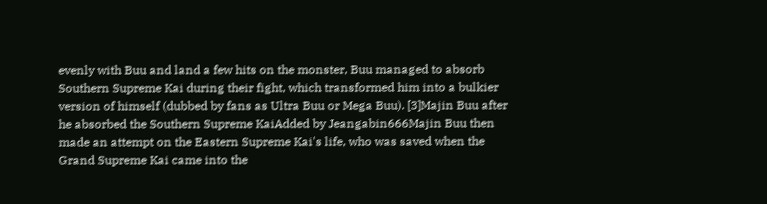evenly with Buu and land a few hits on the monster, Buu managed to absorb Southern Supreme Kai during their fight, which transformed him into a bulkier version of himself (dubbed by fans as Ultra Buu or Mega Buu). [3]Majin Buu after he absorbed the Southern Supreme KaiAdded by Jeangabin666Majin Buu then made an attempt on the Eastern Supreme Kai's life, who was saved when the Grand Supreme Kai came into the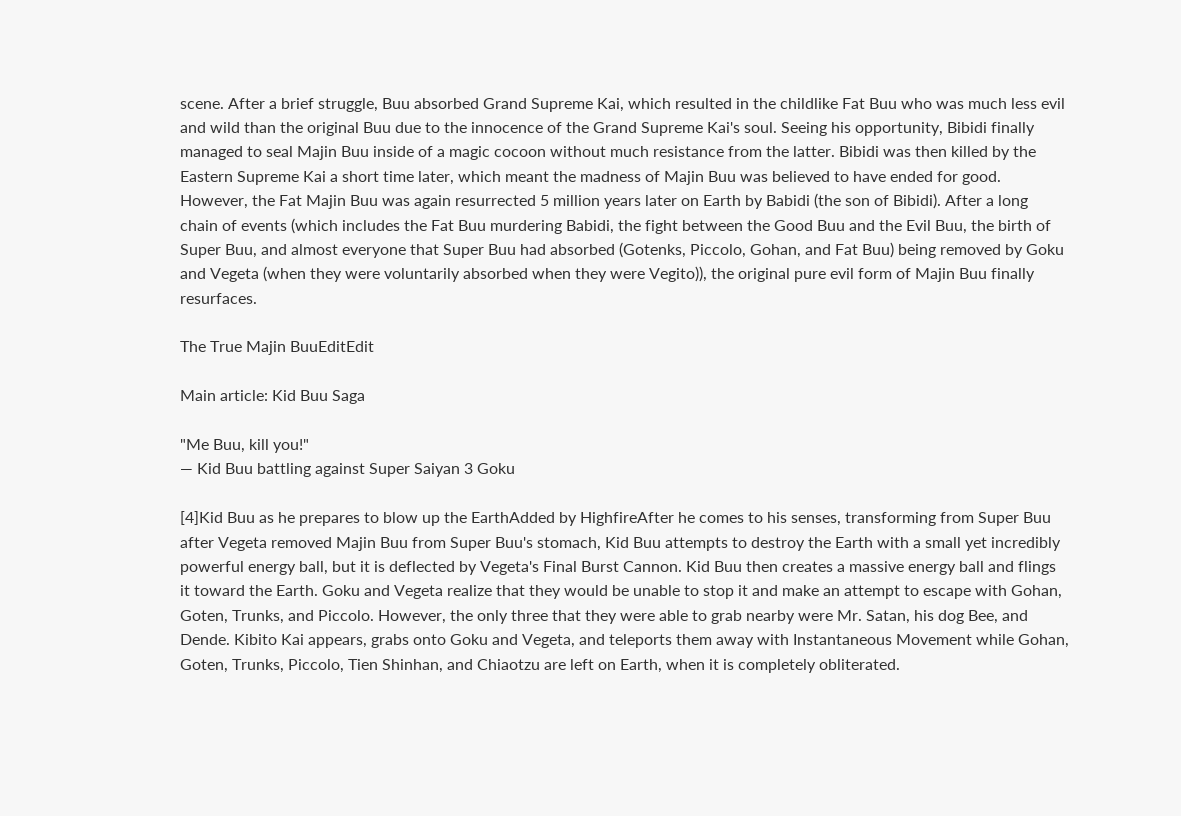scene. After a brief struggle, Buu absorbed Grand Supreme Kai, which resulted in the childlike Fat Buu who was much less evil and wild than the original Buu due to the innocence of the Grand Supreme Kai's soul. Seeing his opportunity, Bibidi finally managed to seal Majin Buu inside of a magic cocoon without much resistance from the latter. Bibidi was then killed by the Eastern Supreme Kai a short time later, which meant the madness of Majin Buu was believed to have ended for good. However, the Fat Majin Buu was again resurrected 5 million years later on Earth by Babidi (the son of Bibidi). After a long chain of events (which includes the Fat Buu murdering Babidi, the fight between the Good Buu and the Evil Buu, the birth of Super Buu, and almost everyone that Super Buu had absorbed (Gotenks, Piccolo, Gohan, and Fat Buu) being removed by Goku and Vegeta (when they were voluntarily absorbed when they were Vegito)), the original pure evil form of Majin Buu finally resurfaces.

The True Majin BuuEditEdit

Main article: Kid Buu Saga

"Me Buu, kill you!"
— Kid Buu battling against Super Saiyan 3 Goku

[4]Kid Buu as he prepares to blow up the EarthAdded by HighfireAfter he comes to his senses, transforming from Super Buu after Vegeta removed Majin Buu from Super Buu's stomach, Kid Buu attempts to destroy the Earth with a small yet incredibly powerful energy ball, but it is deflected by Vegeta's Final Burst Cannon. Kid Buu then creates a massive energy ball and flings it toward the Earth. Goku and Vegeta realize that they would be unable to stop it and make an attempt to escape with Gohan, Goten, Trunks, and Piccolo. However, the only three that they were able to grab nearby were Mr. Satan, his dog Bee, and Dende. Kibito Kai appears, grabs onto Goku and Vegeta, and teleports them away with Instantaneous Movement while Gohan, Goten, Trunks, Piccolo, Tien Shinhan, and Chiaotzu are left on Earth, when it is completely obliterated.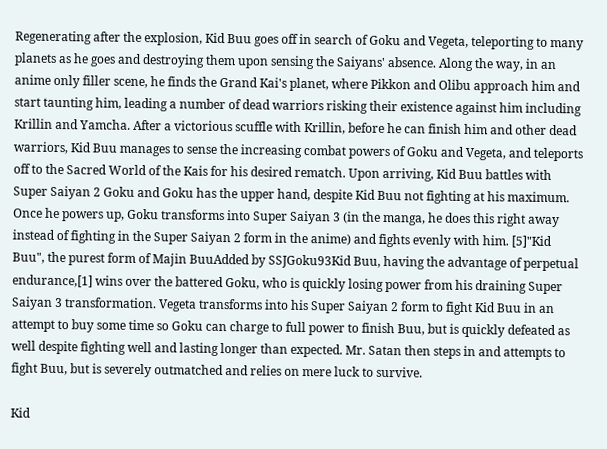Regenerating after the explosion, Kid Buu goes off in search of Goku and Vegeta, teleporting to many planets as he goes and destroying them upon sensing the Saiyans' absence. Along the way, in an anime only filler scene, he finds the Grand Kai's planet, where Pikkon and Olibu approach him and start taunting him, leading a number of dead warriors risking their existence against him including Krillin and Yamcha. After a victorious scuffle with Krillin, before he can finish him and other dead warriors, Kid Buu manages to sense the increasing combat powers of Goku and Vegeta, and teleports off to the Sacred World of the Kais for his desired rematch. Upon arriving, Kid Buu battles with Super Saiyan 2 Goku and Goku has the upper hand, despite Kid Buu not fighting at his maximum. Once he powers up, Goku transforms into Super Saiyan 3 (in the manga, he does this right away instead of fighting in the Super Saiyan 2 form in the anime) and fights evenly with him. [5]"Kid Buu", the purest form of Majin BuuAdded by SSJGoku93Kid Buu, having the advantage of perpetual endurance,[1] wins over the battered Goku, who is quickly losing power from his draining Super Saiyan 3 transformation. Vegeta transforms into his Super Saiyan 2 form to fight Kid Buu in an attempt to buy some time so Goku can charge to full power to finish Buu, but is quickly defeated as well despite fighting well and lasting longer than expected. Mr. Satan then steps in and attempts to fight Buu, but is severely outmatched and relies on mere luck to survive.

Kid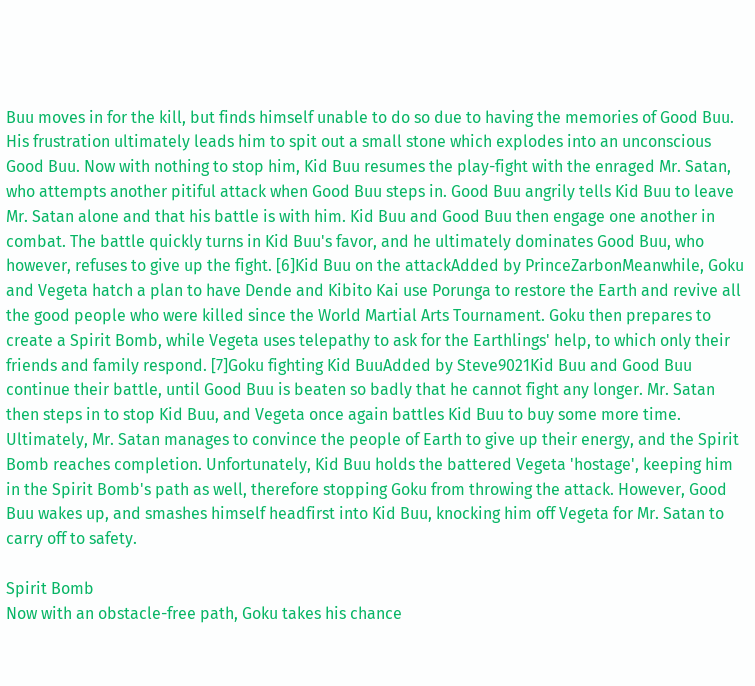Buu moves in for the kill, but finds himself unable to do so due to having the memories of Good Buu. His frustration ultimately leads him to spit out a small stone which explodes into an unconscious Good Buu. Now with nothing to stop him, Kid Buu resumes the play-fight with the enraged Mr. Satan, who attempts another pitiful attack when Good Buu steps in. Good Buu angrily tells Kid Buu to leave Mr. Satan alone and that his battle is with him. Kid Buu and Good Buu then engage one another in combat. The battle quickly turns in Kid Buu's favor, and he ultimately dominates Good Buu, who however, refuses to give up the fight. [6]Kid Buu on the attackAdded by PrinceZarbonMeanwhile, Goku and Vegeta hatch a plan to have Dende and Kibito Kai use Porunga to restore the Earth and revive all the good people who were killed since the World Martial Arts Tournament. Goku then prepares to create a Spirit Bomb, while Vegeta uses telepathy to ask for the Earthlings' help, to which only their friends and family respond. [7]Goku fighting Kid BuuAdded by Steve9021Kid Buu and Good Buu continue their battle, until Good Buu is beaten so badly that he cannot fight any longer. Mr. Satan then steps in to stop Kid Buu, and Vegeta once again battles Kid Buu to buy some more time. Ultimately, Mr. Satan manages to convince the people of Earth to give up their energy, and the Spirit Bomb reaches completion. Unfortunately, Kid Buu holds the battered Vegeta 'hostage', keeping him in the Spirit Bomb's path as well, therefore stopping Goku from throwing the attack. However, Good Buu wakes up, and smashes himself headfirst into Kid Buu, knocking him off Vegeta for Mr. Satan to carry off to safety.

Spirit Bomb
Now with an obstacle-free path, Goku takes his chance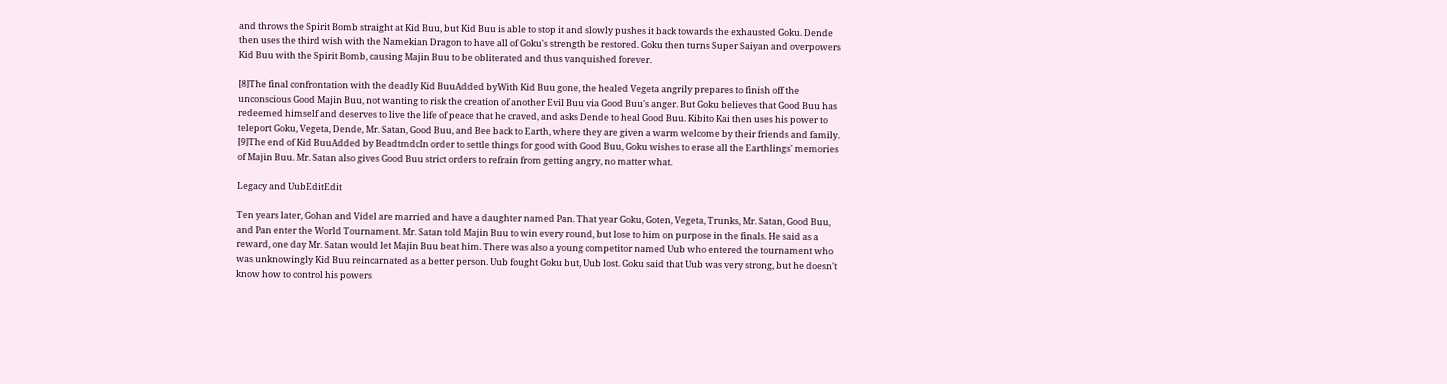and throws the Spirit Bomb straight at Kid Buu, but Kid Buu is able to stop it and slowly pushes it back towards the exhausted Goku. Dende then uses the third wish with the Namekian Dragon to have all of Goku's strength be restored. Goku then turns Super Saiyan and overpowers Kid Buu with the Spirit Bomb, causing Majin Buu to be obliterated and thus vanquished forever.

[8]The final confrontation with the deadly Kid BuuAdded byWith Kid Buu gone, the healed Vegeta angrily prepares to finish off the unconscious Good Majin Buu, not wanting to risk the creation of another Evil Buu via Good Buu's anger. But Goku believes that Good Buu has redeemed himself and deserves to live the life of peace that he craved, and asks Dende to heal Good Buu. Kibito Kai then uses his power to teleport Goku, Vegeta, Dende, Mr. Satan, Good Buu, and Bee back to Earth, where they are given a warm welcome by their friends and family. [9]The end of Kid BuuAdded by BeadtmdcIn order to settle things for good with Good Buu, Goku wishes to erase all the Earthlings' memories of Majin Buu. Mr. Satan also gives Good Buu strict orders to refrain from getting angry, no matter what.

Legacy and UubEditEdit

Ten years later, Gohan and Videl are married and have a daughter named Pan. That year Goku, Goten, Vegeta, Trunks, Mr. Satan, Good Buu, and Pan enter the World Tournament. Mr. Satan told Majin Buu to win every round, but lose to him on purpose in the finals. He said as a reward, one day Mr. Satan would let Majin Buu beat him. There was also a young competitor named Uub who entered the tournament who was unknowingly Kid Buu reincarnated as a better person. Uub fought Goku but, Uub lost. Goku said that Uub was very strong, but he doesn't know how to control his powers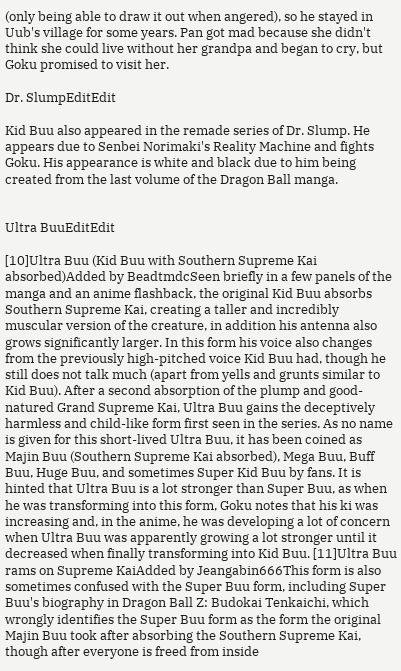(only being able to draw it out when angered), so he stayed in Uub's village for some years. Pan got mad because she didn't think she could live without her grandpa and began to cry, but Goku promised to visit her.

Dr. SlumpEditEdit

Kid Buu also appeared in the remade series of Dr. Slump. He appears due to Senbei Norimaki's Reality Machine and fights Goku. His appearance is white and black due to him being created from the last volume of the Dragon Ball manga.


Ultra BuuEditEdit

[10]Ultra Buu (Kid Buu with Southern Supreme Kai absorbed)Added by BeadtmdcSeen briefly in a few panels of the manga and an anime flashback, the original Kid Buu absorbs Southern Supreme Kai, creating a taller and incredibly muscular version of the creature, in addition his antenna also grows significantly larger. In this form his voice also changes from the previously high-pitched voice Kid Buu had, though he still does not talk much (apart from yells and grunts similar to Kid Buu). After a second absorption of the plump and good-natured Grand Supreme Kai, Ultra Buu gains the deceptively harmless and child-like form first seen in the series. As no name is given for this short-lived Ultra Buu, it has been coined as Majin Buu (Southern Supreme Kai absorbed), Mega Buu, Buff Buu, Huge Buu, and sometimes Super Kid Buu by fans. It is hinted that Ultra Buu is a lot stronger than Super Buu, as when he was transforming into this form, Goku notes that his ki was increasing and, in the anime, he was developing a lot of concern when Ultra Buu was apparently growing a lot stronger until it decreased when finally transforming into Kid Buu. [11]Ultra Buu rams on Supreme KaiAdded by Jeangabin666This form is also sometimes confused with the Super Buu form, including Super Buu's biography in Dragon Ball Z: Budokai Tenkaichi, which wrongly identifies the Super Buu form as the form the original Majin Buu took after absorbing the Southern Supreme Kai, though after everyone is freed from inside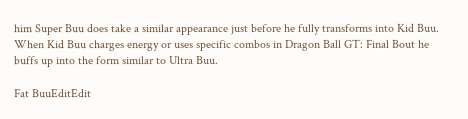him Super Buu does take a similar appearance just before he fully transforms into Kid Buu. When Kid Buu charges energy or uses specific combos in Dragon Ball GT: Final Bout he buffs up into the form similar to Ultra Buu.

Fat BuuEditEdit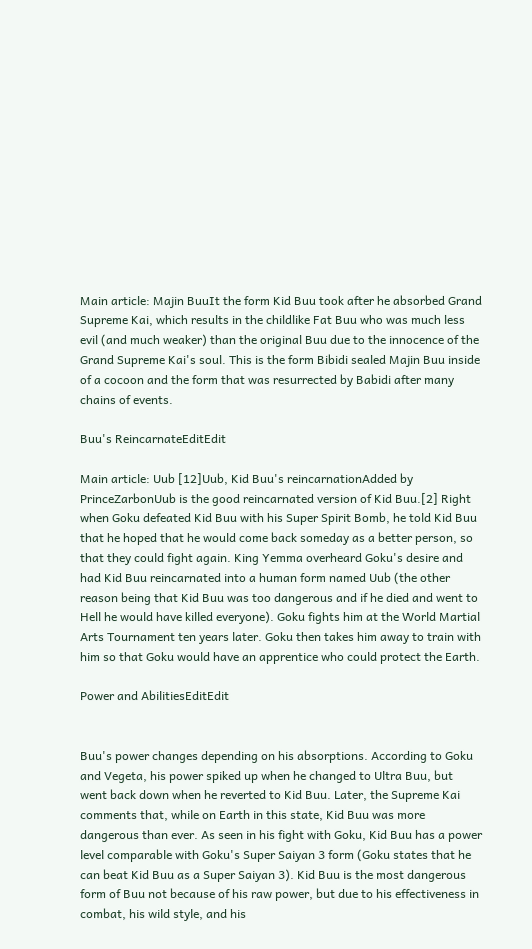Main article: Majin BuuIt the form Kid Buu took after he absorbed Grand Supreme Kai, which results in the childlike Fat Buu who was much less evil (and much weaker) than the original Buu due to the innocence of the Grand Supreme Kai's soul. This is the form Bibidi sealed Majin Buu inside of a cocoon and the form that was resurrected by Babidi after many chains of events.

Buu's ReincarnateEditEdit

Main article: Uub [12]Uub, Kid Buu's reincarnationAdded by PrinceZarbonUub is the good reincarnated version of Kid Buu.[2] Right when Goku defeated Kid Buu with his Super Spirit Bomb, he told Kid Buu that he hoped that he would come back someday as a better person, so that they could fight again. King Yemma overheard Goku's desire and had Kid Buu reincarnated into a human form named Uub (the other reason being that Kid Buu was too dangerous and if he died and went to Hell he would have killed everyone). Goku fights him at the World Martial Arts Tournament ten years later. Goku then takes him away to train with him so that Goku would have an apprentice who could protect the Earth.

Power and AbilitiesEditEdit


Buu's power changes depending on his absorptions. According to Goku and Vegeta, his power spiked up when he changed to Ultra Buu, but went back down when he reverted to Kid Buu. Later, the Supreme Kai comments that, while on Earth in this state, Kid Buu was more dangerous than ever. As seen in his fight with Goku, Kid Buu has a power level comparable with Goku's Super Saiyan 3 form (Goku states that he can beat Kid Buu as a Super Saiyan 3). Kid Buu is the most dangerous form of Buu not because of his raw power, but due to his effectiveness in combat, his wild style, and his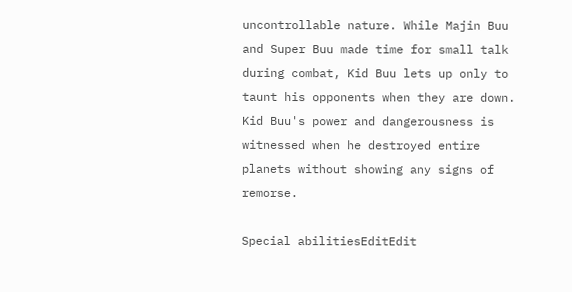uncontrollable nature. While Majin Buu and Super Buu made time for small talk during combat, Kid Buu lets up only to taunt his opponents when they are down. Kid Buu's power and dangerousness is witnessed when he destroyed entire planets without showing any signs of remorse.

Special abilitiesEditEdit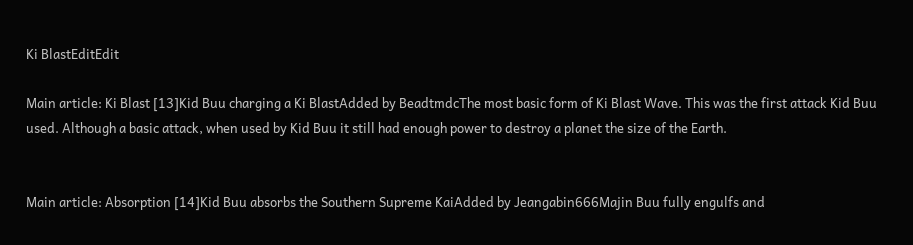Ki BlastEditEdit

Main article: Ki Blast [13]Kid Buu charging a Ki BlastAdded by BeadtmdcThe most basic form of Ki Blast Wave. This was the first attack Kid Buu used. Although a basic attack, when used by Kid Buu it still had enough power to destroy a planet the size of the Earth.


Main article: Absorption [14]Kid Buu absorbs the Southern Supreme KaiAdded by Jeangabin666Majin Buu fully engulfs and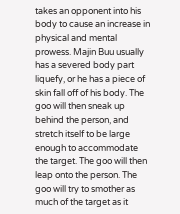takes an opponent into his body to cause an increase in physical and mental prowess. Majin Buu usually has a severed body part liquefy, or he has a piece of skin fall off of his body. The goo will then sneak up behind the person, and stretch itself to be large enough to accommodate the target. The goo will then leap onto the person. The goo will try to smother as much of the target as it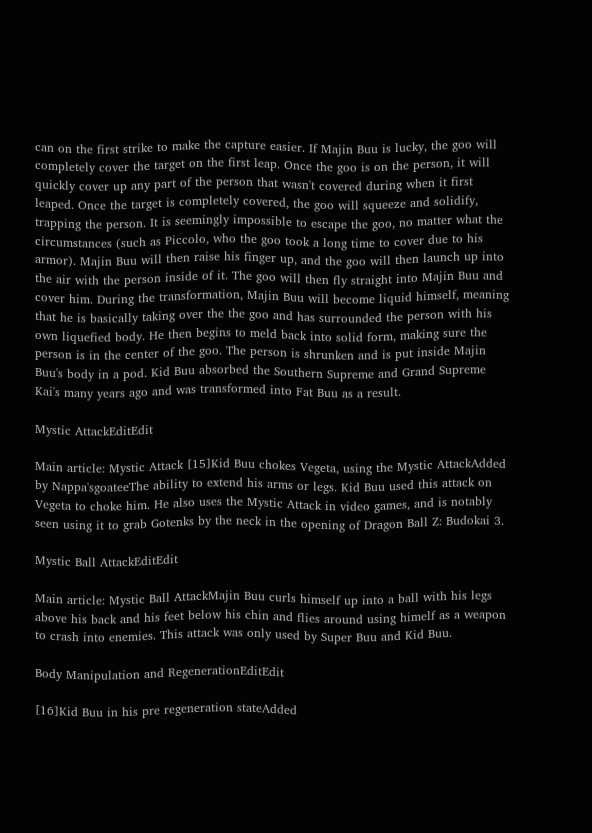can on the first strike to make the capture easier. If Majin Buu is lucky, the goo will completely cover the target on the first leap. Once the goo is on the person, it will quickly cover up any part of the person that wasn't covered during when it first leaped. Once the target is completely covered, the goo will squeeze and solidify, trapping the person. It is seemingly impossible to escape the goo, no matter what the circumstances (such as Piccolo, who the goo took a long time to cover due to his armor). Majin Buu will then raise his finger up, and the goo will then launch up into the air with the person inside of it. The goo will then fly straight into Majin Buu and cover him. During the transformation, Majin Buu will become liquid himself, meaning that he is basically taking over the the goo and has surrounded the person with his own liquefied body. He then begins to meld back into solid form, making sure the person is in the center of the goo. The person is shrunken and is put inside Majin Buu's body in a pod. Kid Buu absorbed the Southern Supreme and Grand Supreme Kai's many years ago and was transformed into Fat Buu as a result.

Mystic AttackEditEdit

Main article: Mystic Attack [15]Kid Buu chokes Vegeta, using the Mystic AttackAdded by Nappa'sgoateeThe ability to extend his arms or legs. Kid Buu used this attack on Vegeta to choke him. He also uses the Mystic Attack in video games, and is notably seen using it to grab Gotenks by the neck in the opening of Dragon Ball Z: Budokai 3.

Mystic Ball AttackEditEdit

Main article: Mystic Ball AttackMajin Buu curls himself up into a ball with his legs above his back and his feet below his chin and flies around using himelf as a weapon to crash into enemies. This attack was only used by Super Buu and Kid Buu.

Body Manipulation and RegenerationEditEdit

[16]Kid Buu in his pre regeneration stateAdded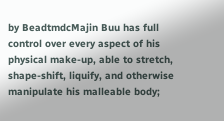by BeadtmdcMajin Buu has full control over every aspect of his physical make-up, able to stretch, shape-shift, liquify, and otherwise manipulate his malleable body;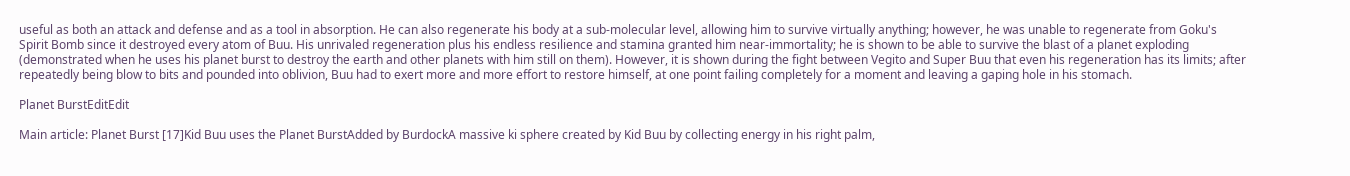useful as both an attack and defense and as a tool in absorption. He can also regenerate his body at a sub-molecular level, allowing him to survive virtually anything; however, he was unable to regenerate from Goku's Spirit Bomb since it destroyed every atom of Buu. His unrivaled regeneration plus his endless resilience and stamina granted him near-immortality; he is shown to be able to survive the blast of a planet exploding (demonstrated when he uses his planet burst to destroy the earth and other planets with him still on them). However, it is shown during the fight between Vegito and Super Buu that even his regeneration has its limits; after repeatedly being blow to bits and pounded into oblivion, Buu had to exert more and more effort to restore himself, at one point failing completely for a moment and leaving a gaping hole in his stomach.

Planet BurstEditEdit

Main article: Planet Burst [17]Kid Buu uses the Planet BurstAdded by BurdockA massive ki sphere created by Kid Buu by collecting energy in his right palm,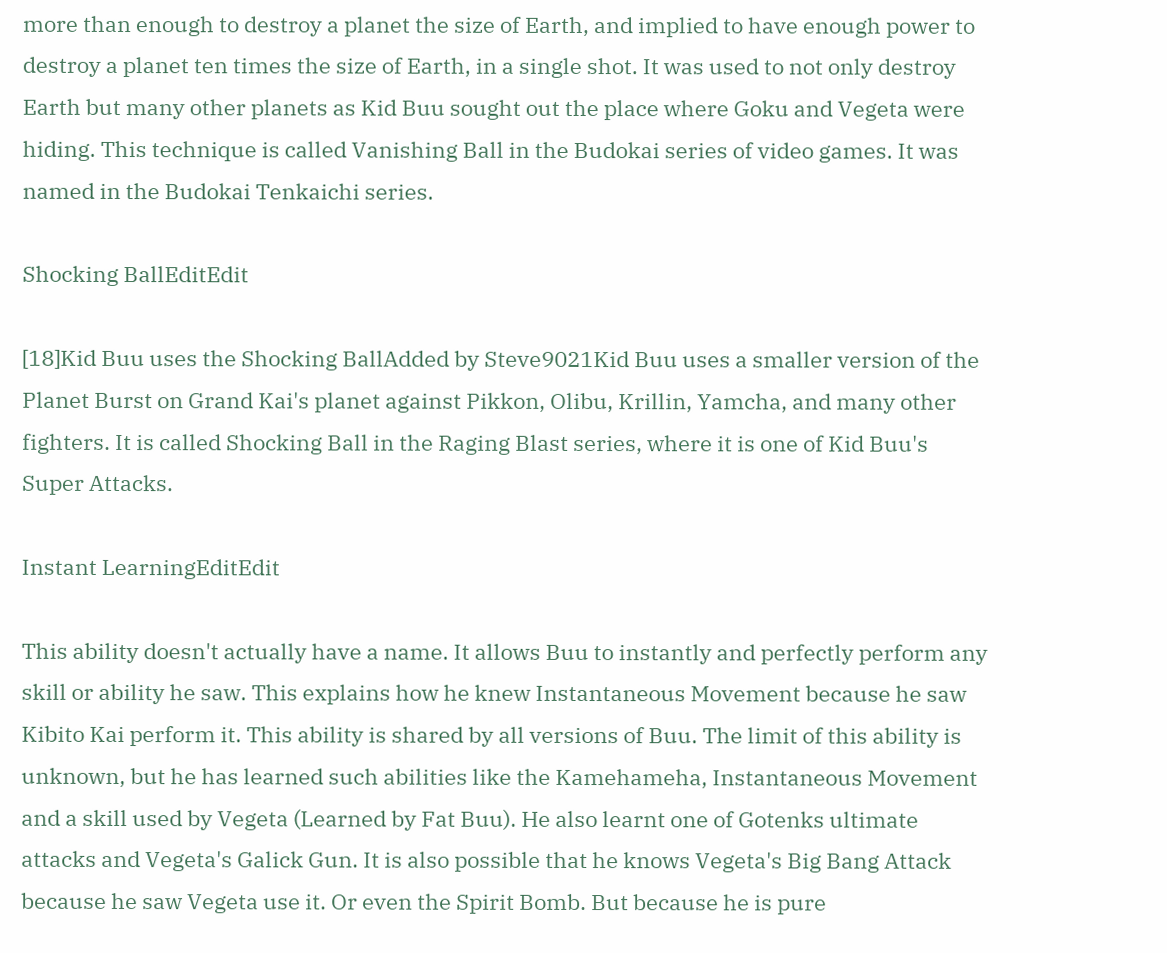more than enough to destroy a planet the size of Earth, and implied to have enough power to destroy a planet ten times the size of Earth, in a single shot. It was used to not only destroy Earth but many other planets as Kid Buu sought out the place where Goku and Vegeta were hiding. This technique is called Vanishing Ball in the Budokai series of video games. It was named in the Budokai Tenkaichi series.

Shocking BallEditEdit

[18]Kid Buu uses the Shocking BallAdded by Steve9021Kid Buu uses a smaller version of the Planet Burst on Grand Kai's planet against Pikkon, Olibu, Krillin, Yamcha, and many other fighters. It is called Shocking Ball in the Raging Blast series, where it is one of Kid Buu's Super Attacks.

Instant LearningEditEdit

This ability doesn't actually have a name. It allows Buu to instantly and perfectly perform any skill or ability he saw. This explains how he knew Instantaneous Movement because he saw Kibito Kai perform it. This ability is shared by all versions of Buu. The limit of this ability is unknown, but he has learned such abilities like the Kamehameha, Instantaneous Movement and a skill used by Vegeta (Learned by Fat Buu). He also learnt one of Gotenks ultimate attacks and Vegeta's Galick Gun. It is also possible that he knows Vegeta's Big Bang Attack because he saw Vegeta use it. Or even the Spirit Bomb. But because he is pure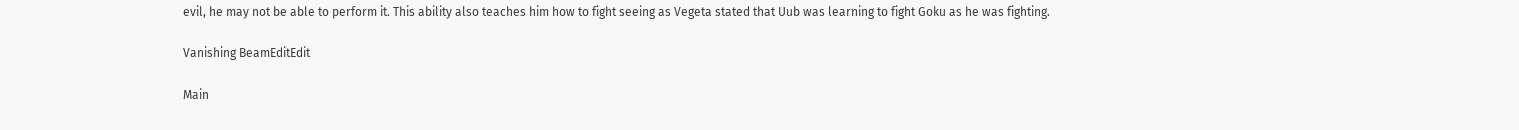evil, he may not be able to perform it. This ability also teaches him how to fight seeing as Vegeta stated that Uub was learning to fight Goku as he was fighting.

Vanishing BeamEditEdit

Main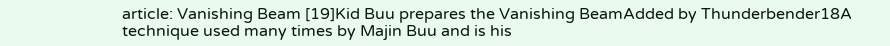article: Vanishing Beam [19]Kid Buu prepares the Vanishing BeamAdded by Thunderbender18A technique used many times by Majin Buu and is his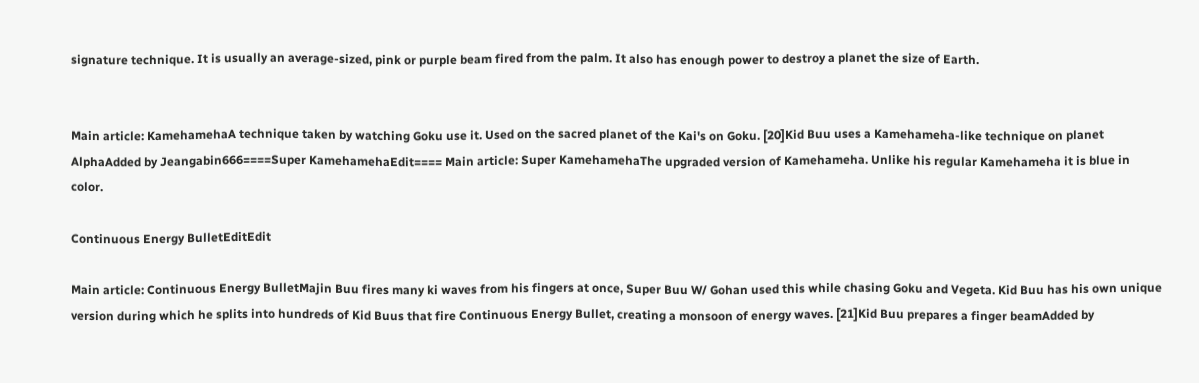signature technique. It is usually an average-sized, pink or purple beam fired from the palm. It also has enough power to destroy a planet the size of Earth.


Main article: KamehamehaA technique taken by watching Goku use it. Used on the sacred planet of the Kai's on Goku. [20]Kid Buu uses a Kamehameha-like technique on planet AlphaAdded by Jeangabin666====Super KamehamehaEdit==== Main article: Super KamehamehaThe upgraded version of Kamehameha. Unlike his regular Kamehameha it is blue in color.

Continuous Energy BulletEditEdit

Main article: Continuous Energy BulletMajin Buu fires many ki waves from his fingers at once, Super Buu W/ Gohan used this while chasing Goku and Vegeta. Kid Buu has his own unique version during which he splits into hundreds of Kid Buus that fire Continuous Energy Bullet, creating a monsoon of energy waves. [21]Kid Buu prepares a finger beamAdded by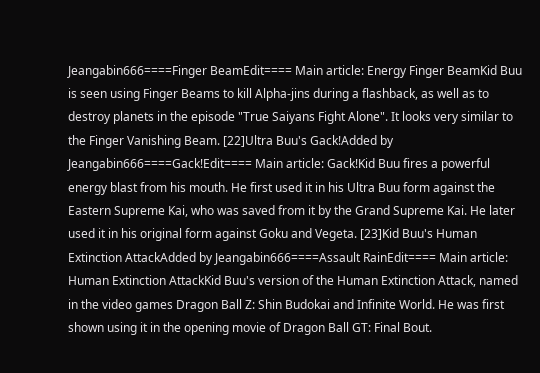Jeangabin666====Finger BeamEdit==== Main article: Energy Finger BeamKid Buu is seen using Finger Beams to kill Alpha-jins during a flashback, as well as to destroy planets in the episode "True Saiyans Fight Alone". It looks very similar to the Finger Vanishing Beam. [22]Ultra Buu's Gack!Added by Jeangabin666====Gack!Edit==== Main article: Gack!Kid Buu fires a powerful energy blast from his mouth. He first used it in his Ultra Buu form against the Eastern Supreme Kai, who was saved from it by the Grand Supreme Kai. He later used it in his original form against Goku and Vegeta. [23]Kid Buu's Human Extinction AttackAdded by Jeangabin666====Assault RainEdit==== Main article: Human Extinction AttackKid Buu's version of the Human Extinction Attack, named in the video games Dragon Ball Z: Shin Budokai and Infinite World. He was first shown using it in the opening movie of Dragon Ball GT: Final Bout.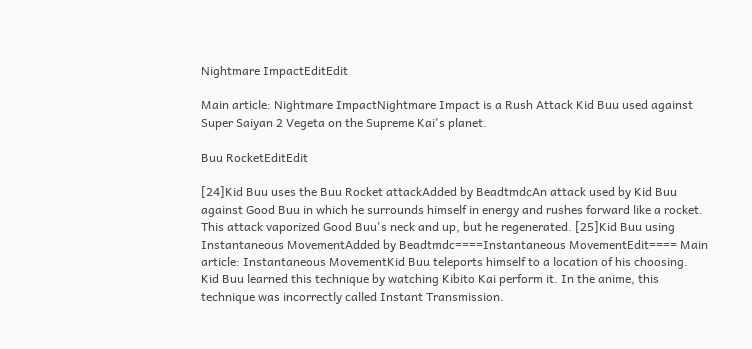Nightmare ImpactEditEdit

Main article: Nightmare ImpactNightmare Impact is a Rush Attack Kid Buu used against Super Saiyan 2 Vegeta on the Supreme Kai's planet.

Buu RocketEditEdit

[24]Kid Buu uses the Buu Rocket attackAdded by BeadtmdcAn attack used by Kid Buu against Good Buu in which he surrounds himself in energy and rushes forward like a rocket. This attack vaporized Good Buu's neck and up, but he regenerated. [25]Kid Buu using Instantaneous MovementAdded by Beadtmdc====Instantaneous MovementEdit==== Main article: Instantaneous MovementKid Buu teleports himself to a location of his choosing. Kid Buu learned this technique by watching Kibito Kai perform it. In the anime, this technique was incorrectly called Instant Transmission.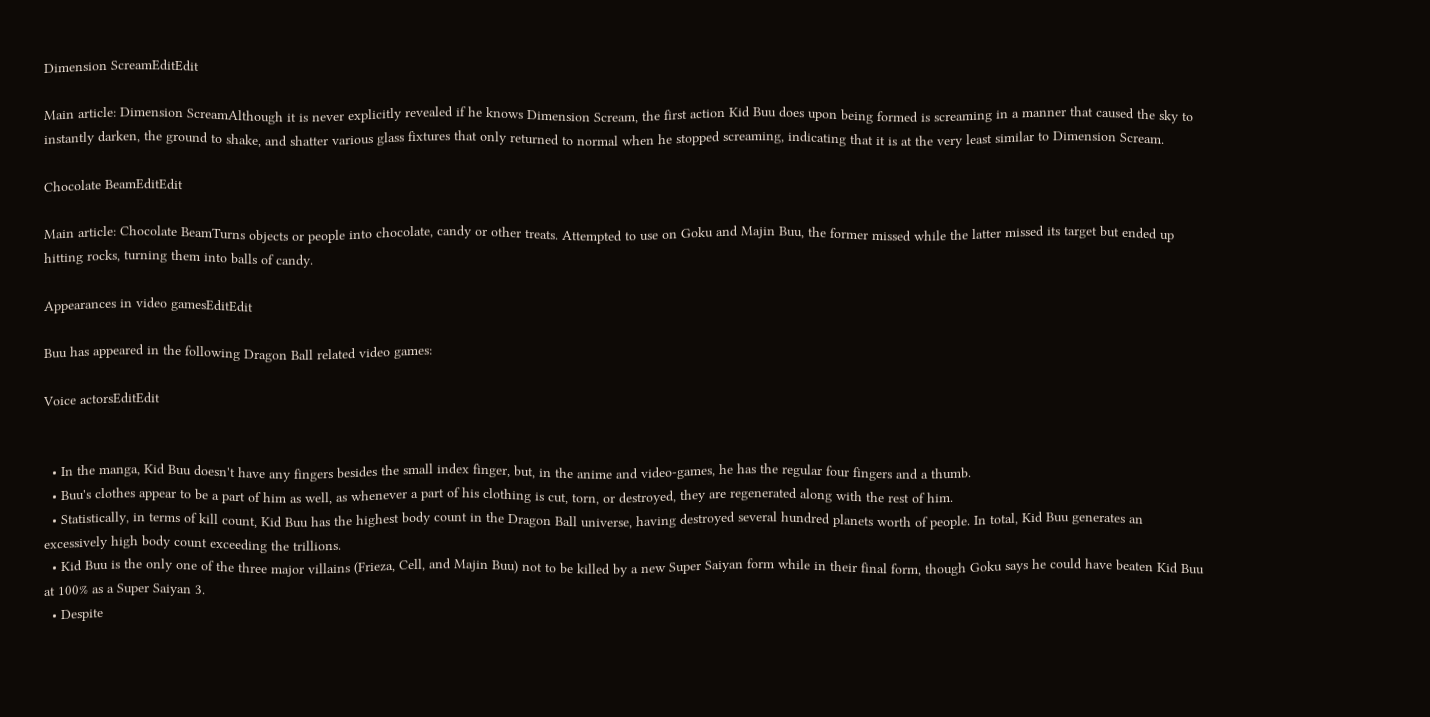Dimension ScreamEditEdit

Main article: Dimension ScreamAlthough it is never explicitly revealed if he knows Dimension Scream, the first action Kid Buu does upon being formed is screaming in a manner that caused the sky to instantly darken, the ground to shake, and shatter various glass fixtures that only returned to normal when he stopped screaming, indicating that it is at the very least similar to Dimension Scream.

Chocolate BeamEditEdit

Main article: Chocolate BeamTurns objects or people into chocolate, candy or other treats. Attempted to use on Goku and Majin Buu, the former missed while the latter missed its target but ended up hitting rocks, turning them into balls of candy.

Appearances in video gamesEditEdit

Buu has appeared in the following Dragon Ball related video games:

Voice actorsEditEdit


  • In the manga, Kid Buu doesn't have any fingers besides the small index finger, but, in the anime and video-games, he has the regular four fingers and a thumb.
  • Buu's clothes appear to be a part of him as well, as whenever a part of his clothing is cut, torn, or destroyed, they are regenerated along with the rest of him.
  • Statistically, in terms of kill count, Kid Buu has the highest body count in the Dragon Ball universe, having destroyed several hundred planets worth of people. In total, Kid Buu generates an excessively high body count exceeding the trillions.
  • Kid Buu is the only one of the three major villains (Frieza, Cell, and Majin Buu) not to be killed by a new Super Saiyan form while in their final form, though Goku says he could have beaten Kid Buu at 100% as a Super Saiyan 3.
  • Despite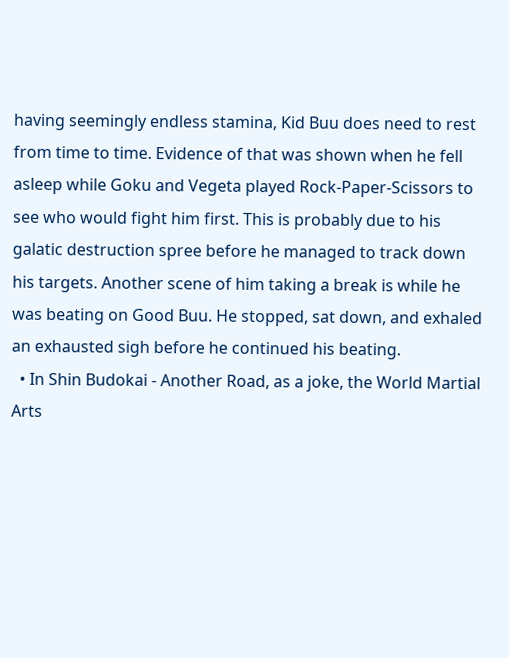having seemingly endless stamina, Kid Buu does need to rest from time to time. Evidence of that was shown when he fell asleep while Goku and Vegeta played Rock-Paper-Scissors to see who would fight him first. This is probably due to his galatic destruction spree before he managed to track down his targets. Another scene of him taking a break is while he was beating on Good Buu. He stopped, sat down, and exhaled an exhausted sigh before he continued his beating.
  • In Shin Budokai - Another Road, as a joke, the World Martial Arts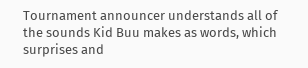Tournament announcer understands all of the sounds Kid Buu makes as words, which surprises and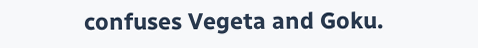confuses Vegeta and Goku.